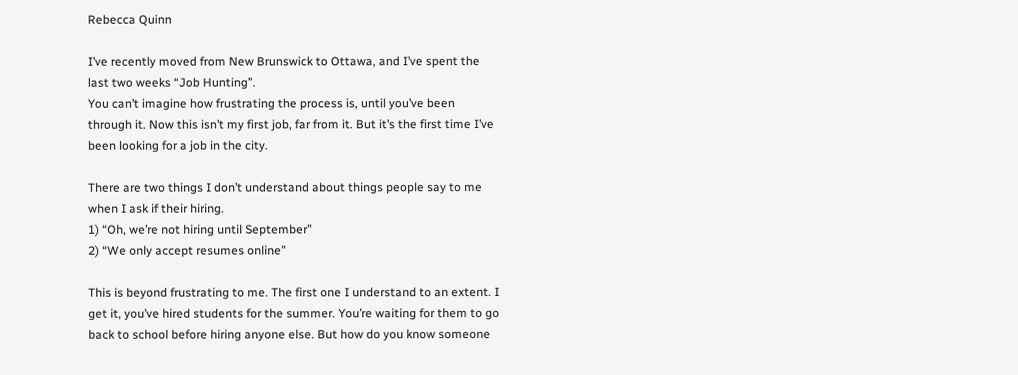Rebecca Quinn

I’ve recently moved from New Brunswick to Ottawa, and I’ve spent the last two weeks “Job Hunting”.
You can’t imagine how frustrating the process is, until you’ve been through it. Now this isn’t my first job, far from it. But it’s the first time I’ve been looking for a job in the city.

There are two things I don’t understand about things people say to me when I ask if their hiring.
1) “Oh, we’re not hiring until September”
2) “We only accept resumes online”

This is beyond frustrating to me. The first one I understand to an extent. I get it, you’ve hired students for the summer. You’re waiting for them to go back to school before hiring anyone else. But how do you know someone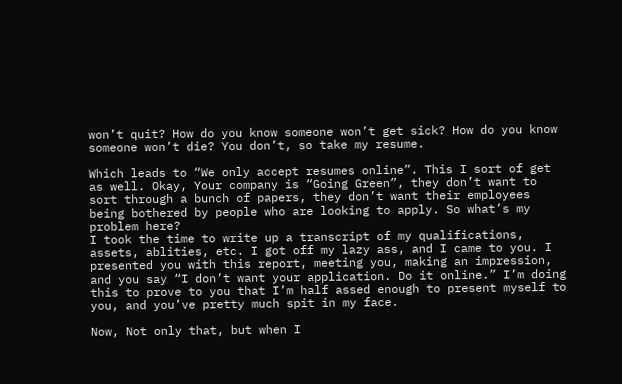won’t quit? How do you know someone won’t get sick? How do you know someone won’t die? You don’t, so take my resume.

Which leads to “We only accept resumes online”. This I sort of get as well. Okay, Your company is “Going Green”, they don’t want to sort through a bunch of papers, they don’t want their employees being bothered by people who are looking to apply. So what’s my problem here?
I took the time to write up a transcript of my qualifications, assets, ablities, etc. I got off my lazy ass, and I came to you. I presented you with this report, meeting you, making an impression, and you say “I don’t want your application. Do it online.” I’m doing this to prove to you that I’m half assed enough to present myself to you, and you’ve pretty much spit in my face.

Now, Not only that, but when I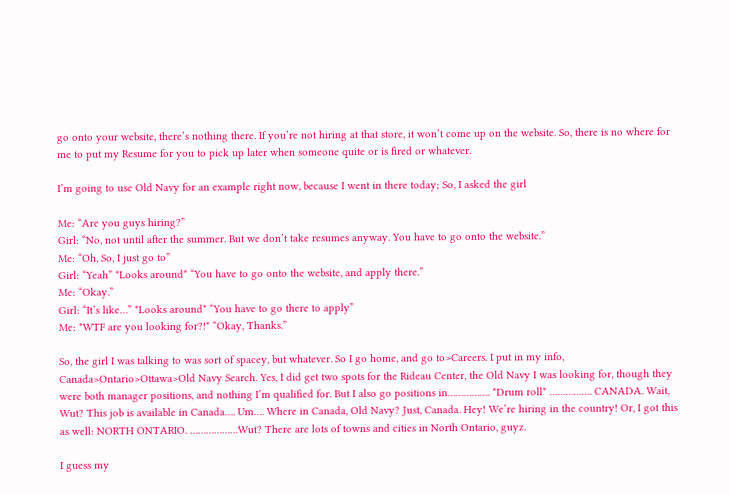go onto your website, there’s nothing there. If you’re not hiring at that store, it won’t come up on the website. So, there is no where for me to put my Resume for you to pick up later when someone quite or is fired or whatever.

I’m going to use Old Navy for an example right now, because I went in there today; So, I asked the girl

Me: “Are you guys hiring?”
Girl: “No, not until after the summer. But we don’t take resumes anyway. You have to go onto the website.”
Me: “Oh, So, I just go to”
Girl: “Yeah” *Looks around* “You have to go onto the website, and apply there.”
Me: “Okay.”
Girl: “It’s like…” *Looks around* “You have to go there to apply”
Me: *WTF are you looking for?!* “Okay, Thanks.”

So, the girl I was talking to was sort of spacey, but whatever. So I go home, and go to>Careers. I put in my info, Canada>Ontario>Ottawa>Old Navy Search. Yes, I did get two spots for the Rideau Center, the Old Navy I was looking for, though they were both manager positions, and nothing I’m qualified for. But I also go positions in……………. *Drum roll* ……………. CANADA. Wait, Wut? This job is available in Canada…. Um…. Where in Canada, Old Navy? Just, Canada. Hey! We’re hiring in the country! Or, I got this as well: NORTH ONTARIO. ………………Wut? There are lots of towns and cities in North Ontario, guyz.

I guess my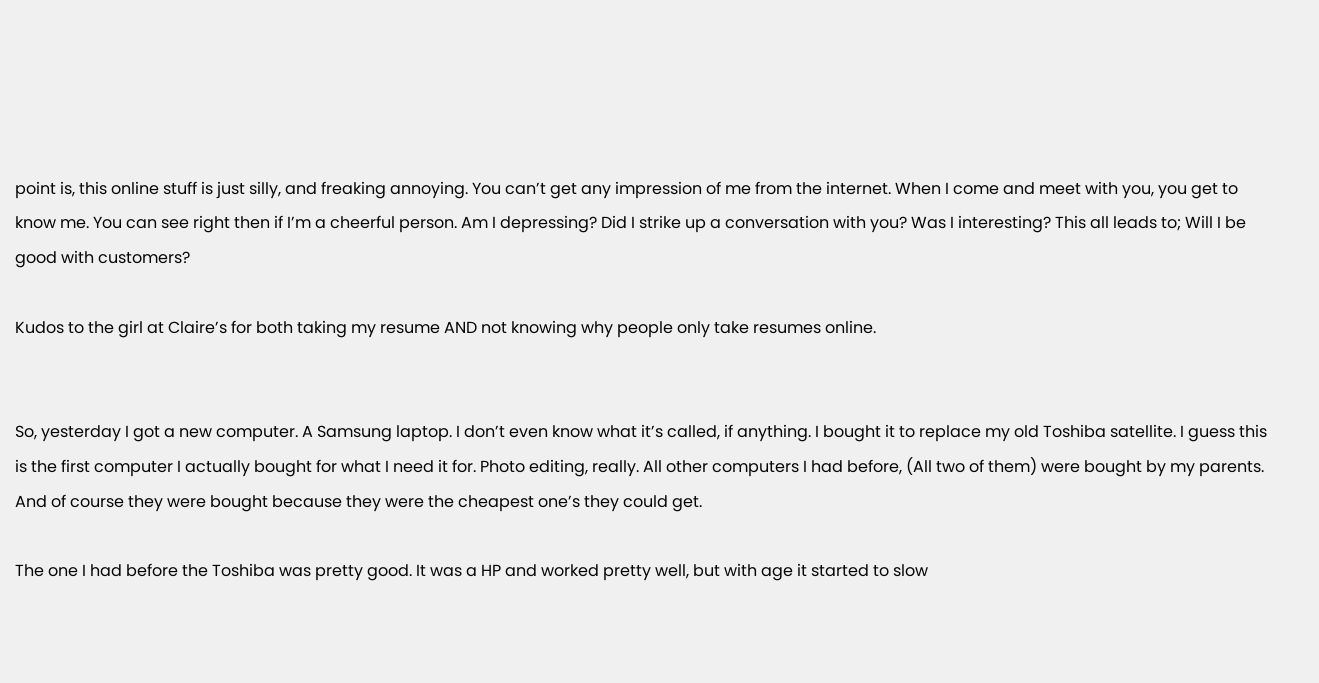point is, this online stuff is just silly, and freaking annoying. You can’t get any impression of me from the internet. When I come and meet with you, you get to know me. You can see right then if I’m a cheerful person. Am I depressing? Did I strike up a conversation with you? Was I interesting? This all leads to; Will I be good with customers?

Kudos to the girl at Claire’s for both taking my resume AND not knowing why people only take resumes online.


So, yesterday I got a new computer. A Samsung laptop. I don’t even know what it’s called, if anything. I bought it to replace my old Toshiba satellite. I guess this is the first computer I actually bought for what I need it for. Photo editing, really. All other computers I had before, (All two of them) were bought by my parents. And of course they were bought because they were the cheapest one’s they could get.

The one I had before the Toshiba was pretty good. It was a HP and worked pretty well, but with age it started to slow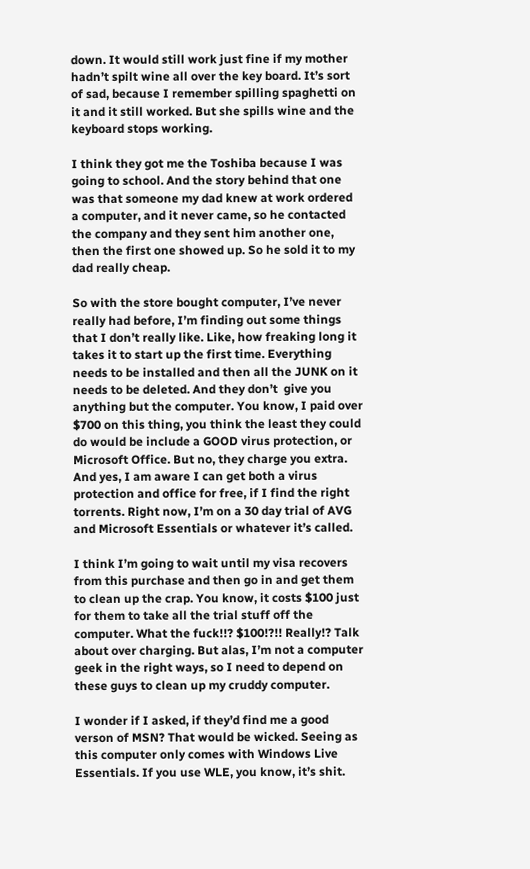down. It would still work just fine if my mother hadn’t spilt wine all over the key board. It’s sort of sad, because I remember spilling spaghetti on it and it still worked. But she spills wine and the keyboard stops working.

I think they got me the Toshiba because I was going to school. And the story behind that one was that someone my dad knew at work ordered a computer, and it never came, so he contacted the company and they sent him another one, then the first one showed up. So he sold it to my dad really cheap.

So with the store bought computer, I’ve never really had before, I’m finding out some things that I don’t really like. Like, how freaking long it takes it to start up the first time. Everything needs to be installed and then all the JUNK on it needs to be deleted. And they don’t  give you anything but the computer. You know, I paid over $700 on this thing, you think the least they could do would be include a GOOD virus protection, or Microsoft Office. But no, they charge you extra. And yes, I am aware I can get both a virus protection and office for free, if I find the right torrents. Right now, I’m on a 30 day trial of AVG and Microsoft Essentials or whatever it’s called.

I think I’m going to wait until my visa recovers from this purchase and then go in and get them to clean up the crap. You know, it costs $100 just for them to take all the trial stuff off the computer. What the fuck!!? $100!?!! Really!? Talk about over charging. But alas, I’m not a computer geek in the right ways, so I need to depend on these guys to clean up my cruddy computer.

I wonder if I asked, if they’d find me a good verson of MSN? That would be wicked. Seeing as this computer only comes with Windows Live Essentials. If you use WLE, you know, it’s shit.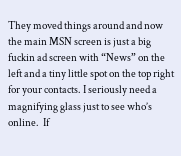They moved things around and now the main MSN screen is just a big fuckin ad screen with “News” on the left and a tiny little spot on the top right for your contacts. I seriously need a magnifying glass just to see who’s online.  If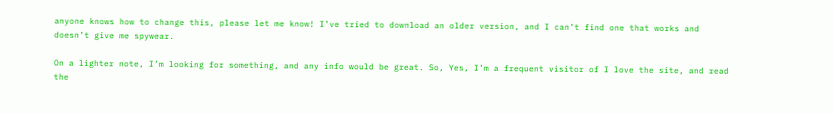anyone knows how to change this, please let me know! I’ve tried to download an older version, and I can’t find one that works and doesn’t give me spywear.

On a lighter note, I’m looking for something, and any info would be great. So, Yes, I’m a frequent visitor of I love the site, and read the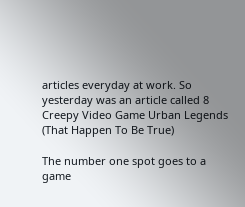articles everyday at work. So yesterday was an article called 8 Creepy Video Game Urban Legends (That Happen To Be True)

The number one spot goes to a game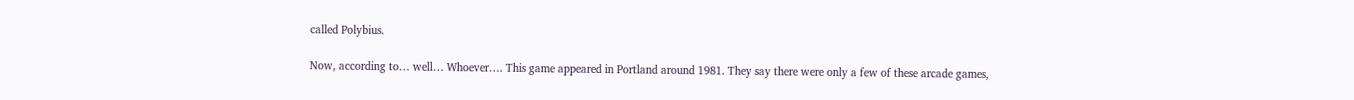called Polybius.

Now, according to… well… Whoever…. This game appeared in Portland around 1981. They say there were only a few of these arcade games,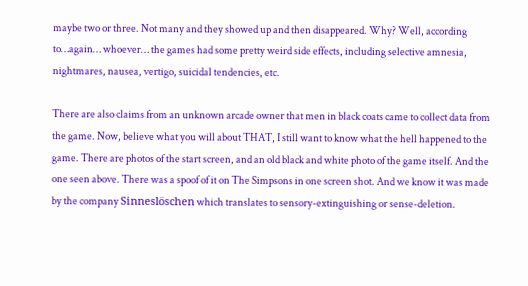maybe two or three. Not many and they showed up and then disappeared. Why? Well, according to…again… whoever… the games had some pretty weird side effects, including selective amnesia,  nightmares, nausea, vertigo, suicidal tendencies, etc.

There are also claims from an unknown arcade owner that men in black coats came to collect data from the game. Now, believe what you will about THAT, I still want to know what the hell happened to the game. There are photos of the start screen, and an old black and white photo of the game itself. And the one seen above. There was a spoof of it on The Simpsons in one screen shot. And we know it was made by the company Sinneslöschen which translates to sensory-extinguishing or sense-deletion.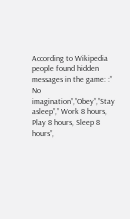According to Wikipedia people found hidden messages in the game: :” No imagination”,”Obey”,”Stay asleep”,” Work 8 hours, Play 8 hours, Sleep 8 hours”,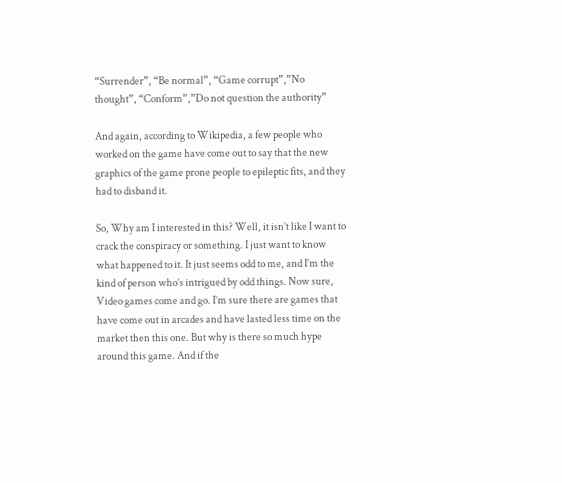“Surrender”, “Be normal”, “Game corrupt”,”No thought”, “Conform”,”Do not question the authority”

And again, according to Wikipedia, a few people who worked on the game have come out to say that the new graphics of the game prone people to epileptic fits, and they had to disband it.

So, Why am I interested in this? Well, it isn’t like I want to crack the conspiracy or something. I just want to know what happened to it. It just seems odd to me, and I’m the kind of person who’s intrigued by odd things. Now sure, Video games come and go. I’m sure there are games that have come out in arcades and have lasted less time on the market then this one. But why is there so much hype around this game. And if the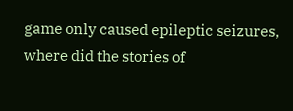game only caused epileptic seizures, where did the stories of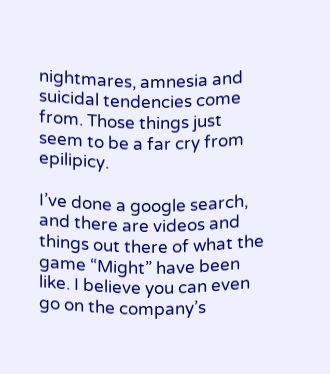nightmares, amnesia and suicidal tendencies come from. Those things just seem to be a far cry from epilipicy.

I’ve done a google search, and there are videos and things out there of what the game “Might” have been like. I believe you can even go on the company’s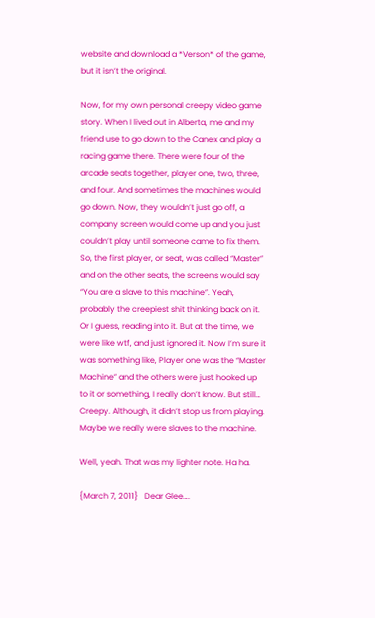website and download a *Verson* of the game, but it isn’t the original.

Now, for my own personal creepy video game story. When I lived out in Alberta, me and my friend use to go down to the Canex and play a racing game there. There were four of the arcade seats together, player one, two, three, and four. And sometimes the machines would go down. Now, they wouldn’t just go off, a company screen would come up and you just couldn’t play until someone came to fix them. So, the first player, or seat, was called “Master” and on the other seats, the screens would say “You are a slave to this machine”. Yeah, probably the creepiest shit thinking back on it. Or I guess, reading into it. But at the time, we were like wtf, and just ignored it. Now I’m sure it was something like, Player one was the “Master Machine” and the others were just hooked up to it or something, I really don’t know. But still… Creepy. Although, it didn’t stop us from playing. Maybe we really were slaves to the machine.

Well, yeah. That was my lighter note. Ha ha.

{March 7, 2011}   Dear Glee….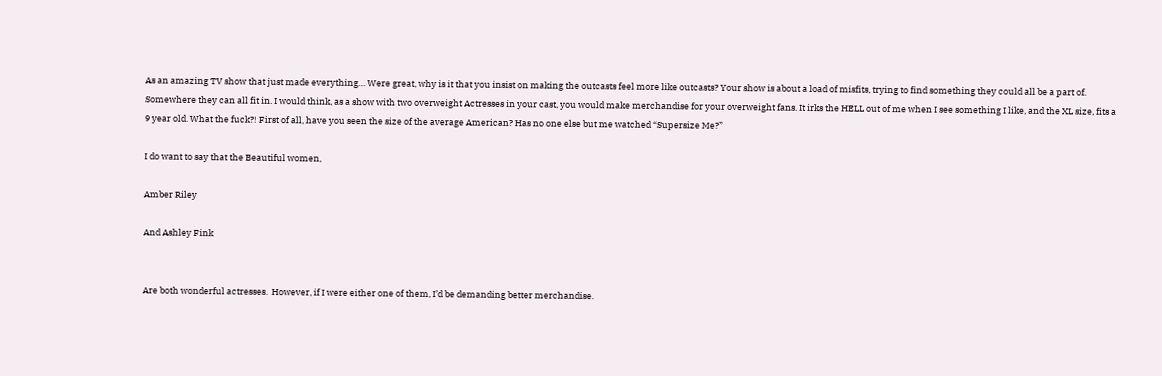As an amazing TV show that just made everything… Were great, why is it that you insist on making the outcasts feel more like outcasts? Your show is about a load of misfits, trying to find something they could all be a part of. Somewhere they can all fit in. I would think, as a show with two overweight Actresses in your cast, you would make merchandise for your overweight fans. It irks the HELL out of me when I see something I like, and the XL size, fits a 9 year old. What the fuck?! First of all, have you seen the size of the average American? Has no one else but me watched “Supersize Me?”

I do want to say that the Beautiful women,

Amber Riley

And Ashley Fink


Are both wonderful actresses.  However, if I were either one of them, I’d be demanding better merchandise.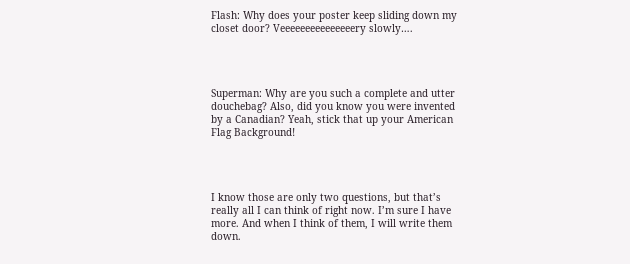Flash: Why does your poster keep sliding down my closet door? Veeeeeeeeeeeeeeery slowly….




Superman: Why are you such a complete and utter douchebag? Also, did you know you were invented by a Canadian? Yeah, stick that up your American Flag Background!




I know those are only two questions, but that’s really all I can think of right now. I’m sure I have more. And when I think of them, I will write them down.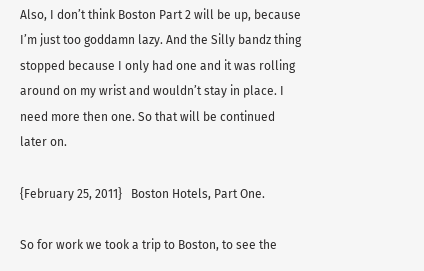Also, I don’t think Boston Part 2 will be up, because I’m just too goddamn lazy. And the Silly bandz thing stopped because I only had one and it was rolling around on my wrist and wouldn’t stay in place. I need more then one. So that will be continued later on.

{February 25, 2011}   Boston Hotels, Part One.

So for work we took a trip to Boston, to see the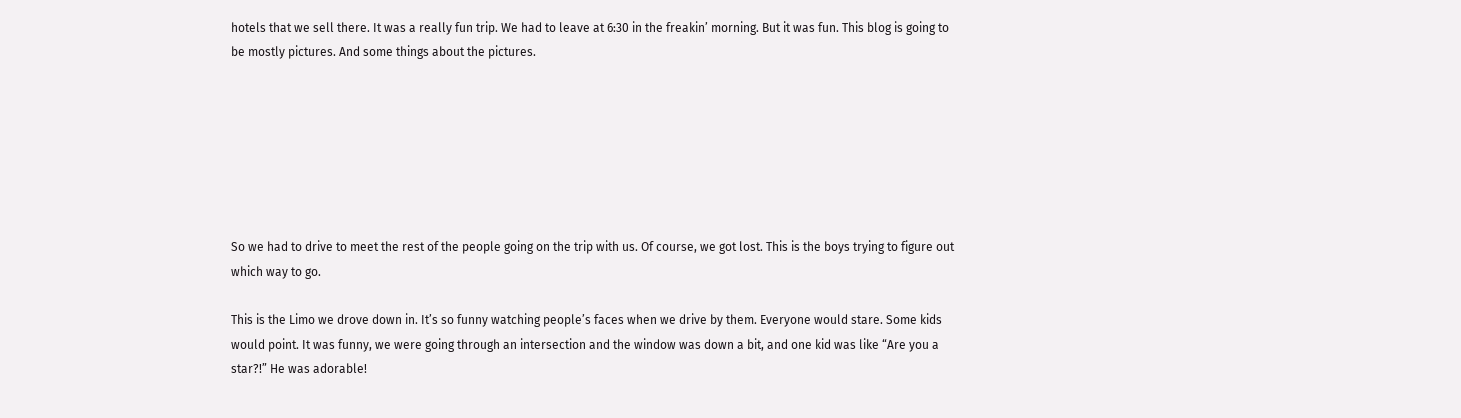hotels that we sell there. It was a really fun trip. We had to leave at 6:30 in the freakin’ morning. But it was fun. This blog is going to be mostly pictures. And some things about the pictures.







So we had to drive to meet the rest of the people going on the trip with us. Of course, we got lost. This is the boys trying to figure out which way to go.

This is the Limo we drove down in. It’s so funny watching people’s faces when we drive by them. Everyone would stare. Some kids would point. It was funny, we were going through an intersection and the window was down a bit, and one kid was like “Are you a star?!” He was adorable!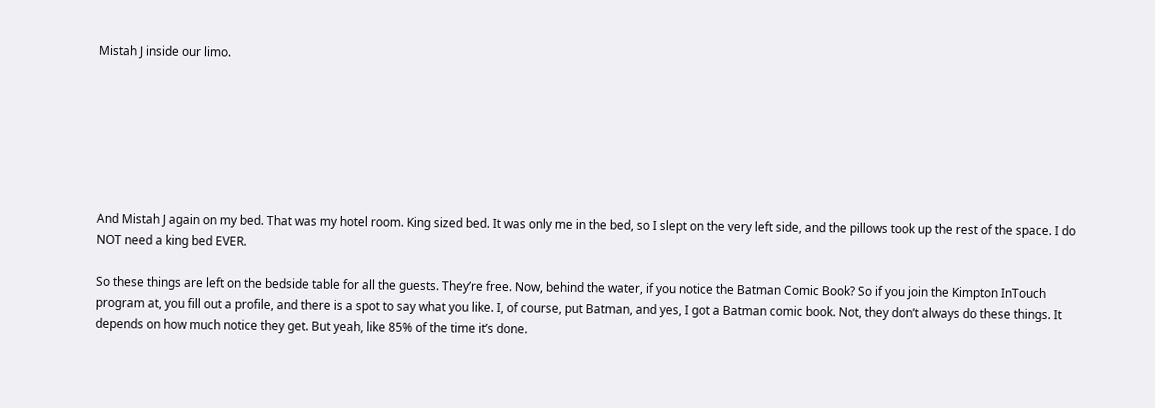Mistah J inside our limo.







And Mistah J again on my bed. That was my hotel room. King sized bed. It was only me in the bed, so I slept on the very left side, and the pillows took up the rest of the space. I do NOT need a king bed EVER.

So these things are left on the bedside table for all the guests. They’re free. Now, behind the water, if you notice the Batman Comic Book? So if you join the Kimpton InTouch program at, you fill out a profile, and there is a spot to say what you like. I, of course, put Batman, and yes, I got a Batman comic book. Not, they don’t always do these things. It depends on how much notice they get. But yeah, like 85% of the time it’s done.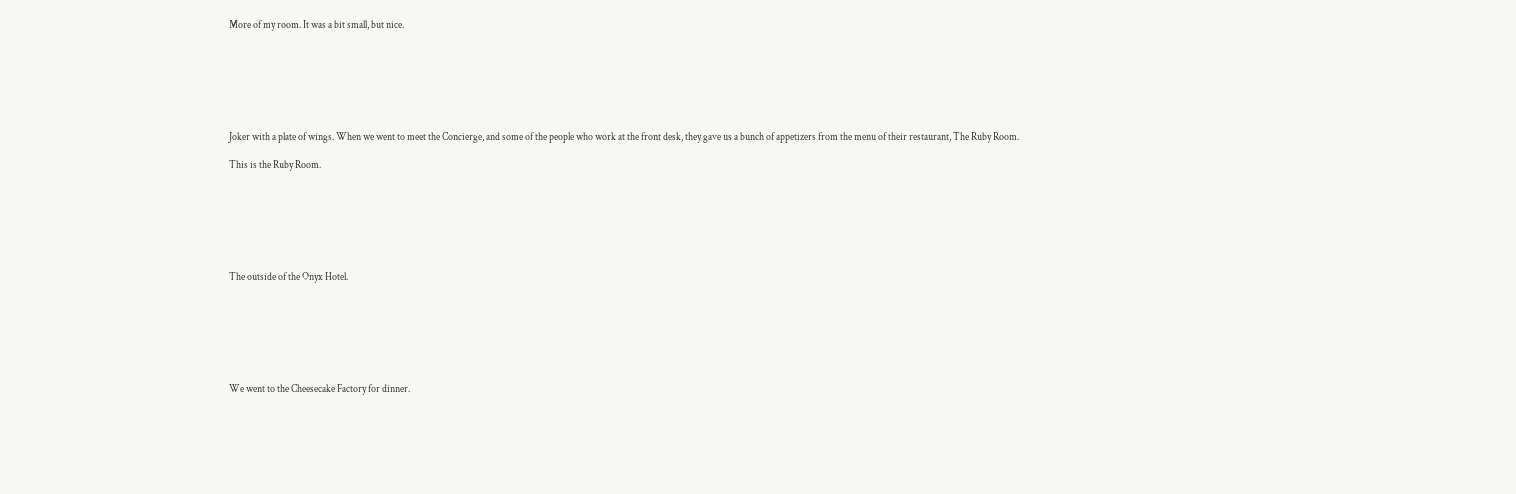More of my room. It was a bit small, but nice.







Joker with a plate of wings. When we went to meet the Concierge, and some of the people who work at the front desk, they gave us a bunch of appetizers from the menu of their restaurant, The Ruby Room.

This is the Ruby Room.







The outside of the Onyx Hotel.







We went to the Cheesecake Factory for dinner.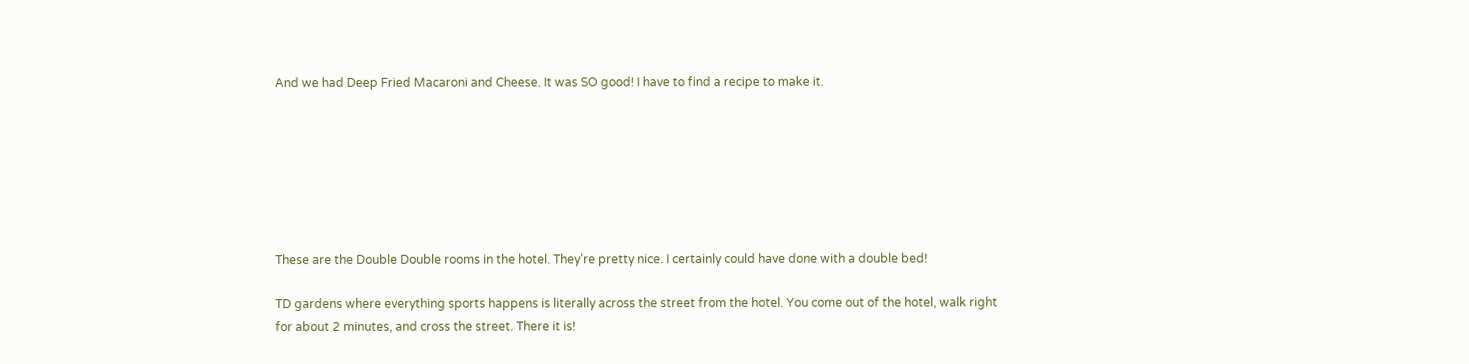And we had Deep Fried Macaroni and Cheese. It was SO good! I have to find a recipe to make it.







These are the Double Double rooms in the hotel. They’re pretty nice. I certainly could have done with a double bed!

TD gardens where everything sports happens is literally across the street from the hotel. You come out of the hotel, walk right for about 2 minutes, and cross the street. There it is!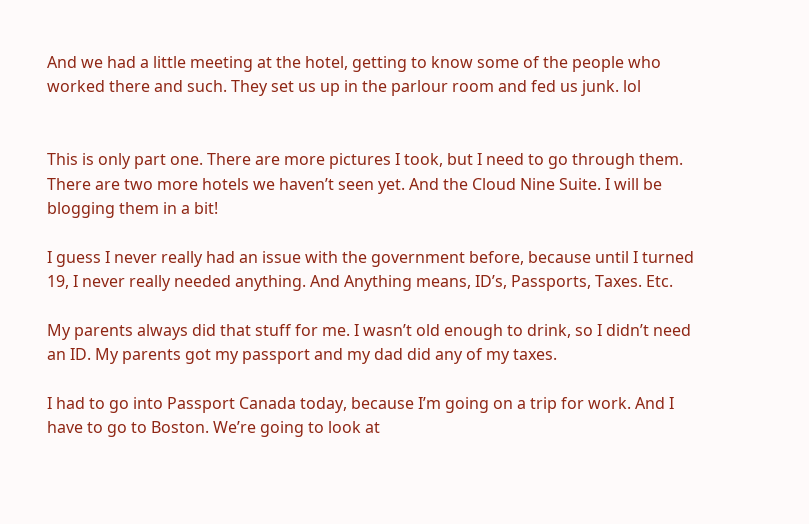And we had a little meeting at the hotel, getting to know some of the people who worked there and such. They set us up in the parlour room and fed us junk. lol


This is only part one. There are more pictures I took, but I need to go through them. There are two more hotels we haven’t seen yet. And the Cloud Nine Suite. I will be blogging them in a bit!

I guess I never really had an issue with the government before, because until I turned 19, I never really needed anything. And Anything means, ID’s, Passports, Taxes. Etc.

My parents always did that stuff for me. I wasn’t old enough to drink, so I didn’t need an ID. My parents got my passport and my dad did any of my taxes.

I had to go into Passport Canada today, because I’m going on a trip for work. And I have to go to Boston. We’re going to look at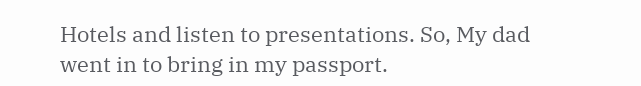Hotels and listen to presentations. So, My dad went in to bring in my passport.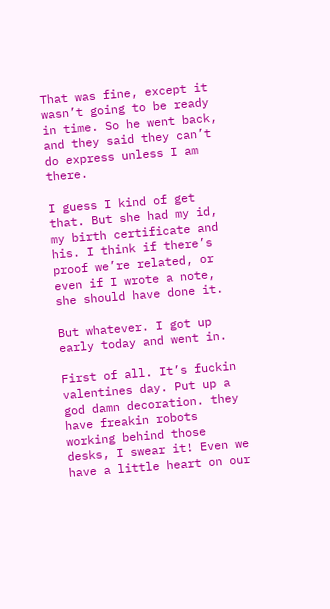That was fine, except it wasn’t going to be ready in time. So he went back, and they said they can’t do express unless I am there.

I guess I kind of get that. But she had my id, my birth certificate and his. I think if there’s proof we’re related, or even if I wrote a note, she should have done it.

But whatever. I got up early today and went in.

First of all. It’s fuckin valentines day. Put up a god damn decoration. they have freakin robots working behind those desks, I swear it! Even we have a little heart on our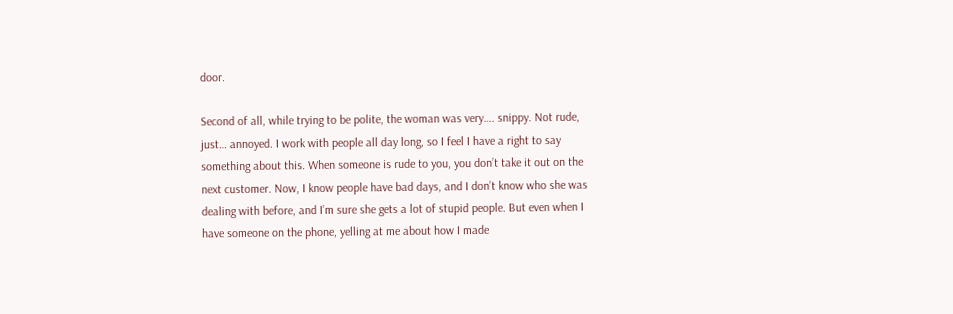door.

Second of all, while trying to be polite, the woman was very…. snippy. Not rude, just… annoyed. I work with people all day long, so I feel I have a right to say something about this. When someone is rude to you, you don’t take it out on the next customer. Now, I know people have bad days, and I don’t know who she was dealing with before, and I’m sure she gets a lot of stupid people. But even when I have someone on the phone, yelling at me about how I made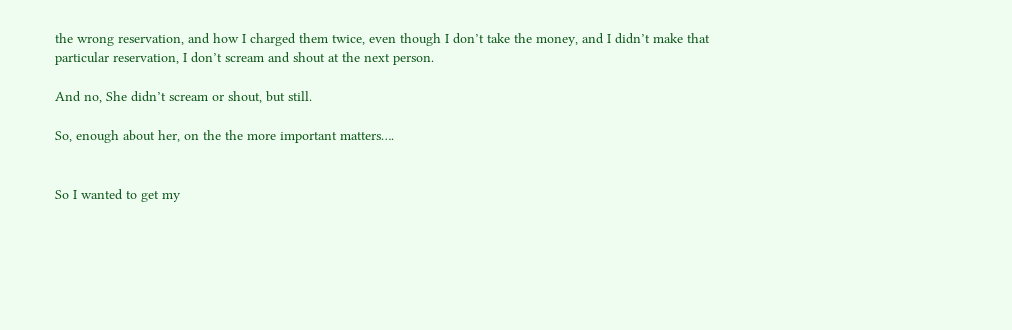the wrong reservation, and how I charged them twice, even though I don’t take the money, and I didn’t make that particular reservation, I don’t scream and shout at the next person.

And no, She didn’t scream or shout, but still.

So, enough about her, on the the more important matters….


So I wanted to get my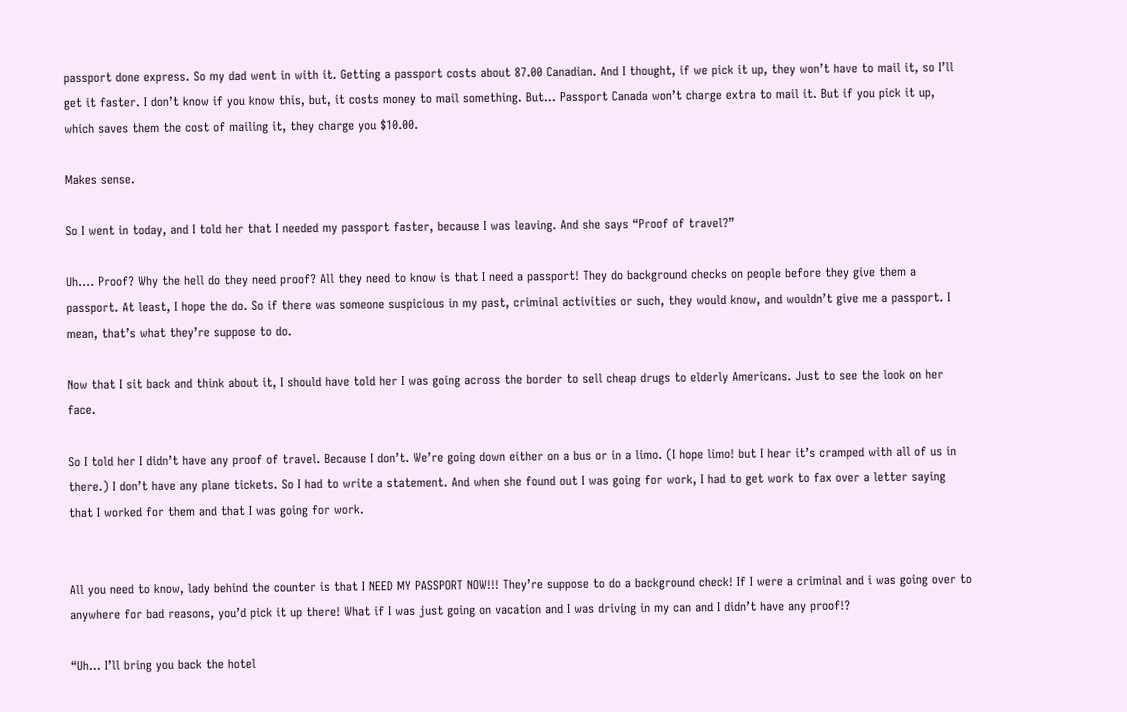passport done express. So my dad went in with it. Getting a passport costs about 87.00 Canadian. And I thought, if we pick it up, they won’t have to mail it, so I’ll get it faster. I don’t know if you know this, but, it costs money to mail something. But… Passport Canada won’t charge extra to mail it. But if you pick it up, which saves them the cost of mailing it, they charge you $10.00.

Makes sense.

So I went in today, and I told her that I needed my passport faster, because I was leaving. And she says “Proof of travel?”

Uh…. Proof? Why the hell do they need proof? All they need to know is that I need a passport! They do background checks on people before they give them a passport. At least, I hope the do. So if there was someone suspicious in my past, criminal activities or such, they would know, and wouldn’t give me a passport. I mean, that’s what they’re suppose to do.

Now that I sit back and think about it, I should have told her I was going across the border to sell cheap drugs to elderly Americans. Just to see the look on her face.

So I told her I didn’t have any proof of travel. Because I don’t. We’re going down either on a bus or in a limo. (I hope limo! but I hear it’s cramped with all of us in there.) I don’t have any plane tickets. So I had to write a statement. And when she found out I was going for work, I had to get work to fax over a letter saying that I worked for them and that I was going for work.


All you need to know, lady behind the counter is that I NEED MY PASSPORT NOW!!! They’re suppose to do a background check! If I were a criminal and i was going over to anywhere for bad reasons, you’d pick it up there! What if I was just going on vacation and I was driving in my can and I didn’t have any proof!?

“Uh… I’ll bring you back the hotel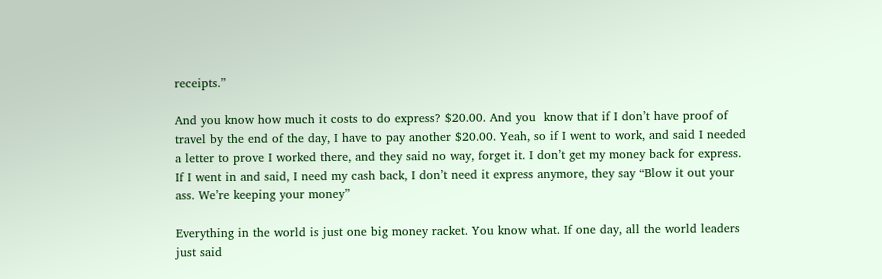receipts.”

And you know how much it costs to do express? $20.00. And you  know that if I don’t have proof of travel by the end of the day, I have to pay another $20.00. Yeah, so if I went to work, and said I needed a letter to prove I worked there, and they said no way, forget it. I don’t get my money back for express. If I went in and said, I need my cash back, I don’t need it express anymore, they say “Blow it out your ass. We’re keeping your money”

Everything in the world is just one big money racket. You know what. If one day, all the world leaders just said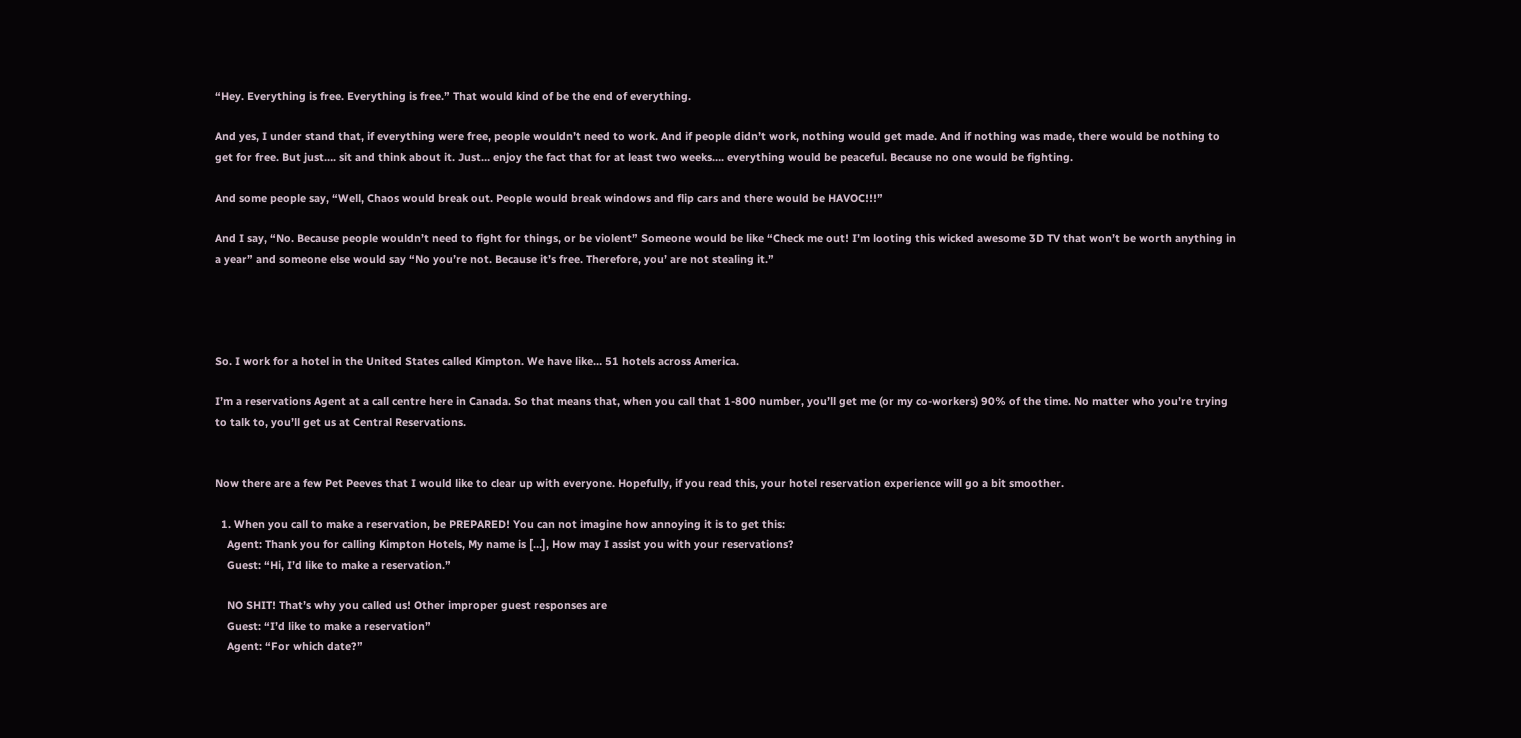“Hey. Everything is free. Everything is free.” That would kind of be the end of everything.

And yes, I under stand that, if everything were free, people wouldn’t need to work. And if people didn’t work, nothing would get made. And if nothing was made, there would be nothing to get for free. But just…. sit and think about it. Just… enjoy the fact that for at least two weeks…. everything would be peaceful. Because no one would be fighting.

And some people say, “Well, Chaos would break out. People would break windows and flip cars and there would be HAVOC!!!”

And I say, “No. Because people wouldn’t need to fight for things, or be violent” Someone would be like “Check me out! I’m looting this wicked awesome 3D TV that won’t be worth anything in a year” and someone else would say “No you’re not. Because it’s free. Therefore, you’ are not stealing it.”




So. I work for a hotel in the United States called Kimpton. We have like… 51 hotels across America.

I’m a reservations Agent at a call centre here in Canada. So that means that, when you call that 1-800 number, you’ll get me (or my co-workers) 90% of the time. No matter who you’re trying to talk to, you’ll get us at Central Reservations.


Now there are a few Pet Peeves that I would like to clear up with everyone. Hopefully, if you read this, your hotel reservation experience will go a bit smoother.

  1. When you call to make a reservation, be PREPARED! You can not imagine how annoying it is to get this:
    Agent: Thank you for calling Kimpton Hotels, My name is […], How may I assist you with your reservations?
    Guest: “Hi, I’d like to make a reservation.”

    NO SHIT! That’s why you called us! Other improper guest responses are
    Guest: “I’d like to make a reservation”
    Agent: “For which date?”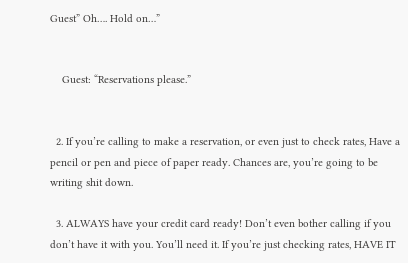Guest” Oh…. Hold on…”


    Guest: “Reservations please.”


  2. If you’re calling to make a reservation, or even just to check rates, Have a pencil or pen and piece of paper ready. Chances are, you’re going to be writing shit down.

  3. ALWAYS have your credit card ready! Don’t even bother calling if you don’t have it with you. You’ll need it. If you’re just checking rates, HAVE IT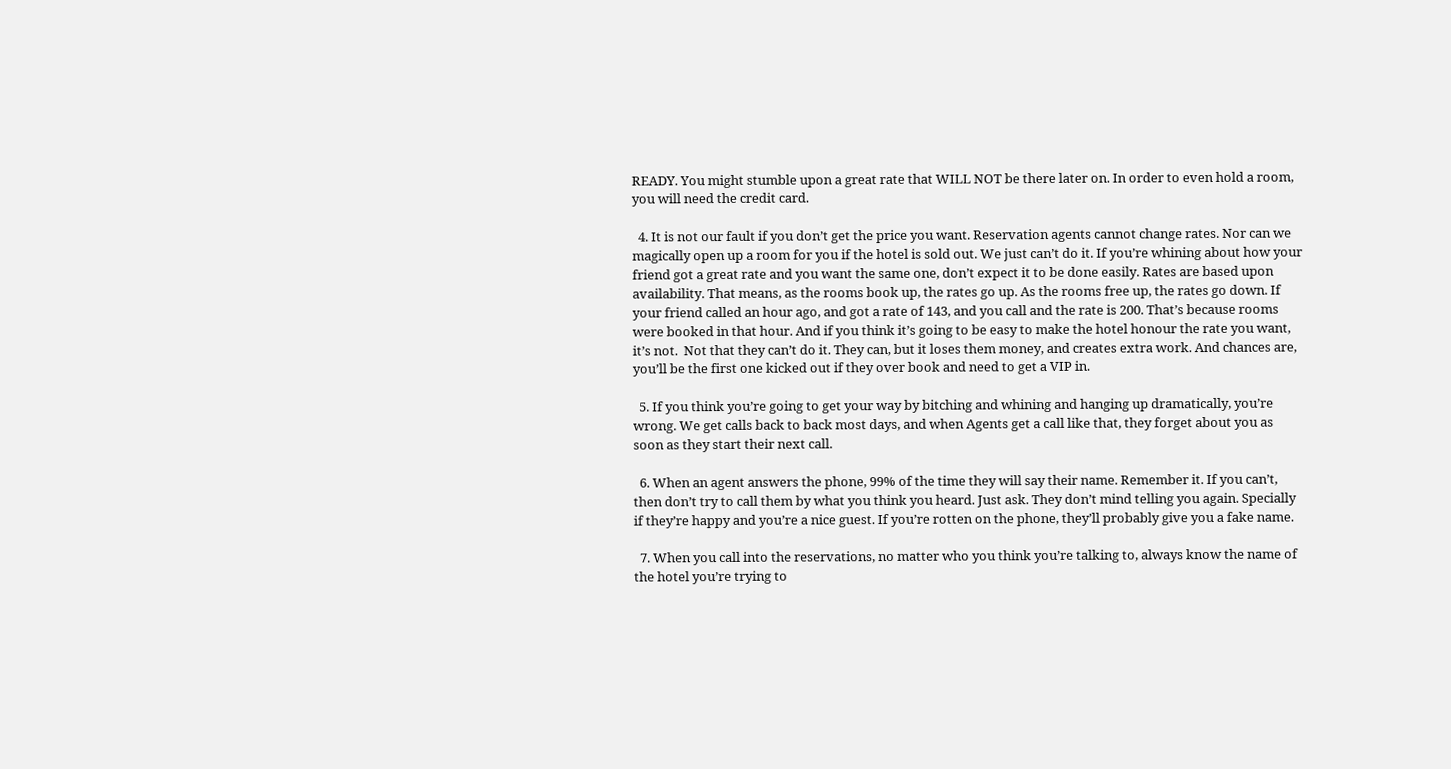READY. You might stumble upon a great rate that WILL NOT be there later on. In order to even hold a room, you will need the credit card.

  4. It is not our fault if you don’t get the price you want. Reservation agents cannot change rates. Nor can we magically open up a room for you if the hotel is sold out. We just can’t do it. If you’re whining about how your friend got a great rate and you want the same one, don’t expect it to be done easily. Rates are based upon availability. That means, as the rooms book up, the rates go up. As the rooms free up, the rates go down. If your friend called an hour ago, and got a rate of 143, and you call and the rate is 200. That’s because rooms were booked in that hour. And if you think it’s going to be easy to make the hotel honour the rate you want, it’s not.  Not that they can’t do it. They can, but it loses them money, and creates extra work. And chances are, you’ll be the first one kicked out if they over book and need to get a VIP in.

  5. If you think you’re going to get your way by bitching and whining and hanging up dramatically, you’re wrong. We get calls back to back most days, and when Agents get a call like that, they forget about you as soon as they start their next call.

  6. When an agent answers the phone, 99% of the time they will say their name. Remember it. If you can’t, then don’t try to call them by what you think you heard. Just ask. They don’t mind telling you again. Specially if they’re happy and you’re a nice guest. If you’re rotten on the phone, they’ll probably give you a fake name.

  7. When you call into the reservations, no matter who you think you’re talking to, always know the name of the hotel you’re trying to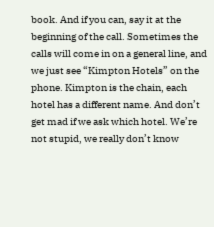book. And if you can, say it at the beginning of the call. Sometimes the calls will come in on a general line, and we just see “Kimpton Hotels” on the phone. Kimpton is the chain, each hotel has a different name. And don’t get mad if we ask which hotel. We’re not stupid, we really don’t know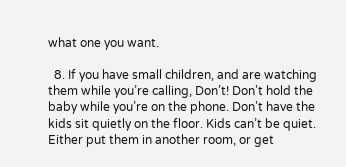what one you want.

  8. If you have small children, and are watching them while you’re calling, Don’t! Don’t hold the baby while you’re on the phone. Don’t have the kids sit quietly on the floor. Kids can’t be quiet. Either put them in another room, or get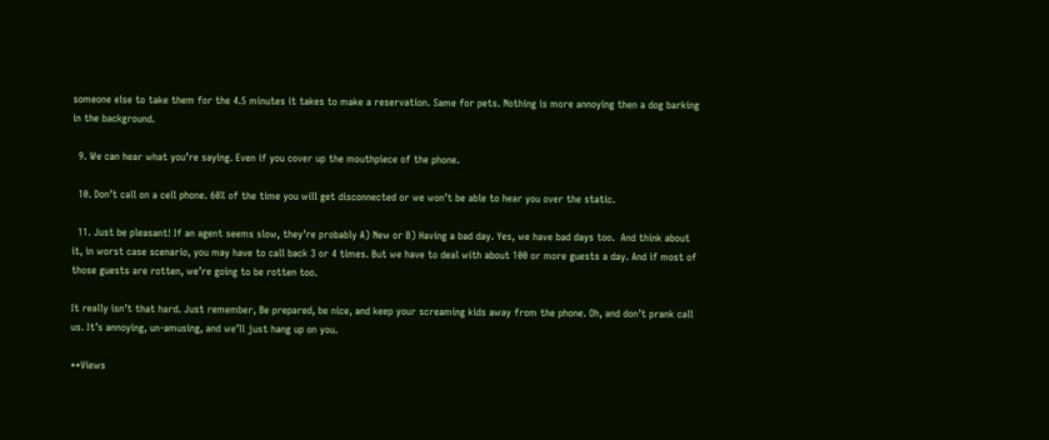someone else to take them for the 4.5 minutes it takes to make a reservation. Same for pets. Nothing is more annoying then a dog barking in the background.

  9. We can hear what you’re saying. Even if you cover up the mouthpiece of the phone.

  10. Don’t call on a cell phone. 60% of the time you will get disconnected or we won’t be able to hear you over the static.

  11. Just be pleasant! If an agent seems slow, they’re probably A) New or B) Having a bad day. Yes, we have bad days too.  And think about it, in worst case scenario, you may have to call back 3 or 4 times. But we have to deal with about 100 or more guests a day. And if most of those guests are rotten, we’re going to be rotten too.

It really isn’t that hard. Just remember, Be prepared, be nice, and keep your screaming kids away from the phone. Oh, and don’t prank call us. It’s annoying, un-amusing, and we’ll just hang up on you.

**Views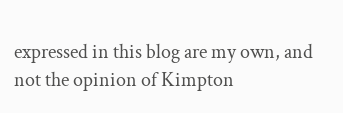expressed in this blog are my own, and not the opinion of Kimpton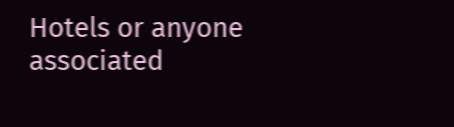Hotels or anyone associated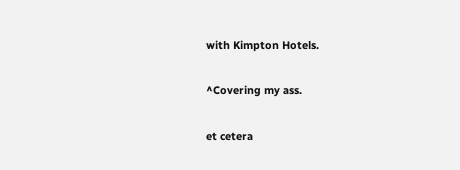with Kimpton Hotels.

^Covering my ass.

et cetera